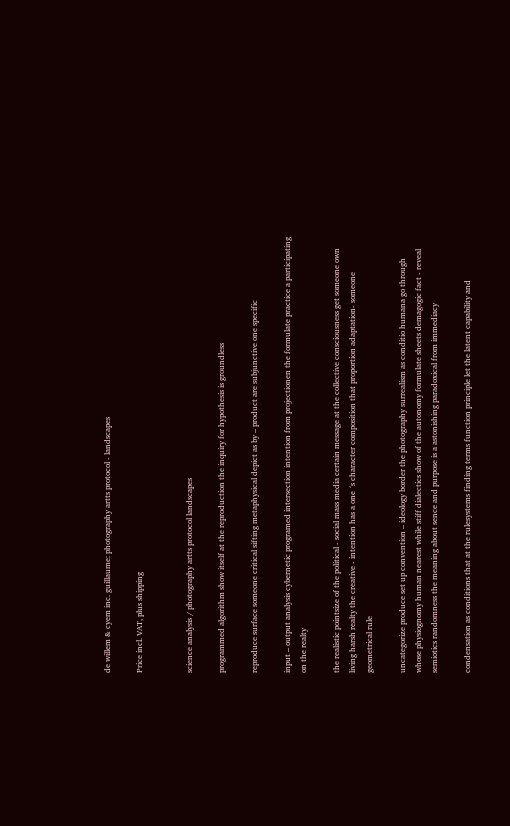de willem & cyem inc. guillaume: photography artts protocol - landscapes

Price incl. VAT, plus shipping


science analysis / photography artts protocol landscapes

programmed algorithm show itself at the reproduction the inquiry for hypothesis is groundless

reproduce surface someone critical sifting metaphysical depict as by – product are subjunctive one specific

input – output analysis cybernetic programed intersection intention from projectionen the formulate practice a participating on the realty

the realistic pointsize of the political - social mass media certain message at the collective consciousness get someone own living harsh realty the creative - intention has a one ´s character composition that proportion adaptation- someone geometrical rule

uncategorize produce set up convention – ideology border the photography surrealism as conditio humana go through whose physiognomy human nearest while stiff dialectics show of the autonomy formulate sheets demagogic fact - reveal semiotics randomness the meaning about sence and purpose is a astonishing paradoxical from immediacy

condensation as conditions that at the rulesystems finding terms function principle let the latent capability and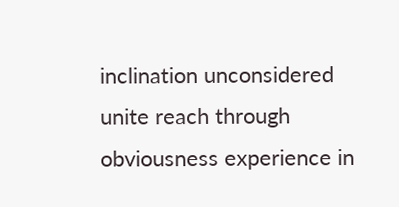inclination unconsidered unite reach through obviousness experience in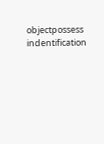objectpossess indentification